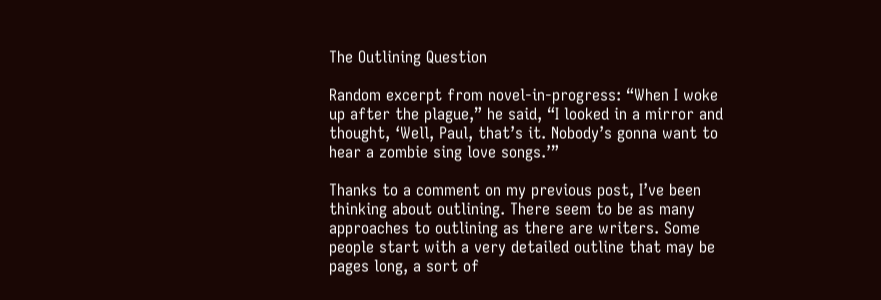The Outlining Question

Random excerpt from novel-in-progress: “When I woke up after the plague,” he said, “I looked in a mirror and thought, ‘Well, Paul, that’s it. Nobody’s gonna want to hear a zombie sing love songs.’”

Thanks to a comment on my previous post, I’ve been thinking about outlining. There seem to be as many approaches to outlining as there are writers. Some people start with a very detailed outline that may be pages long, a sort of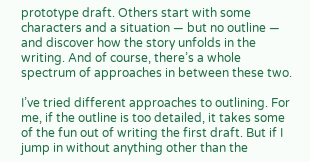prototype draft. Others start with some characters and a situation — but no outline — and discover how the story unfolds in the writing. And of course, there’s a whole spectrum of approaches in between these two.

I’ve tried different approaches to outlining. For me, if the outline is too detailed, it takes some of the fun out of writing the first draft. But if I jump in without anything other than the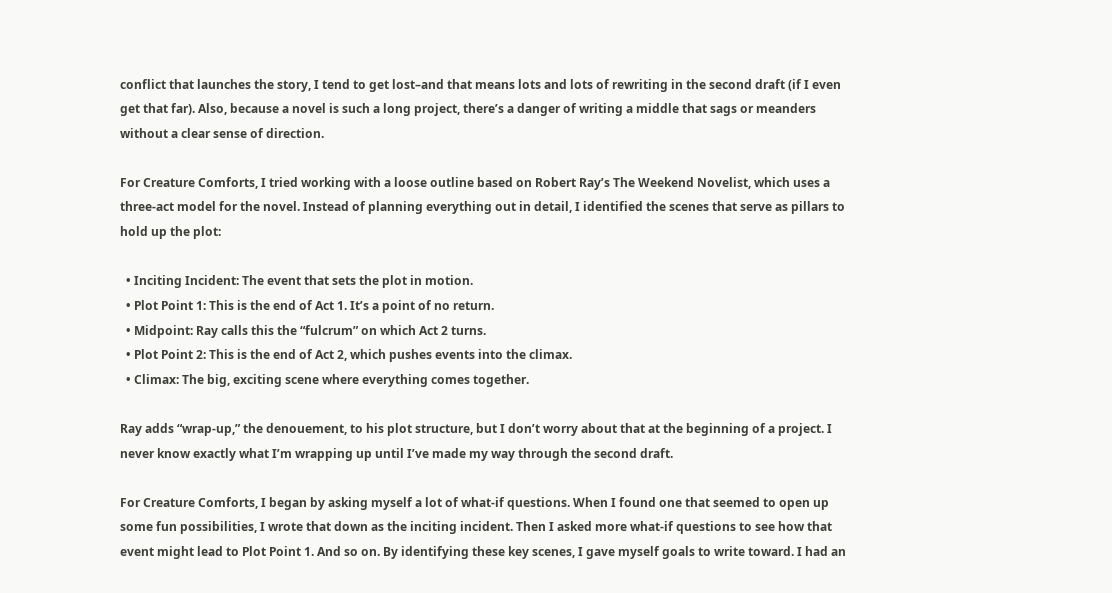conflict that launches the story, I tend to get lost–and that means lots and lots of rewriting in the second draft (if I even get that far). Also, because a novel is such a long project, there’s a danger of writing a middle that sags or meanders without a clear sense of direction.

For Creature Comforts, I tried working with a loose outline based on Robert Ray’s The Weekend Novelist, which uses a three-act model for the novel. Instead of planning everything out in detail, I identified the scenes that serve as pillars to hold up the plot:

  • Inciting Incident: The event that sets the plot in motion.
  • Plot Point 1: This is the end of Act 1. It’s a point of no return.
  • Midpoint: Ray calls this the “fulcrum” on which Act 2 turns.
  • Plot Point 2: This is the end of Act 2, which pushes events into the climax.
  • Climax: The big, exciting scene where everything comes together.

Ray adds “wrap-up,” the denouement, to his plot structure, but I don’t worry about that at the beginning of a project. I never know exactly what I’m wrapping up until I’ve made my way through the second draft.

For Creature Comforts, I began by asking myself a lot of what-if questions. When I found one that seemed to open up some fun possibilities, I wrote that down as the inciting incident. Then I asked more what-if questions to see how that event might lead to Plot Point 1. And so on. By identifying these key scenes, I gave myself goals to write toward. I had an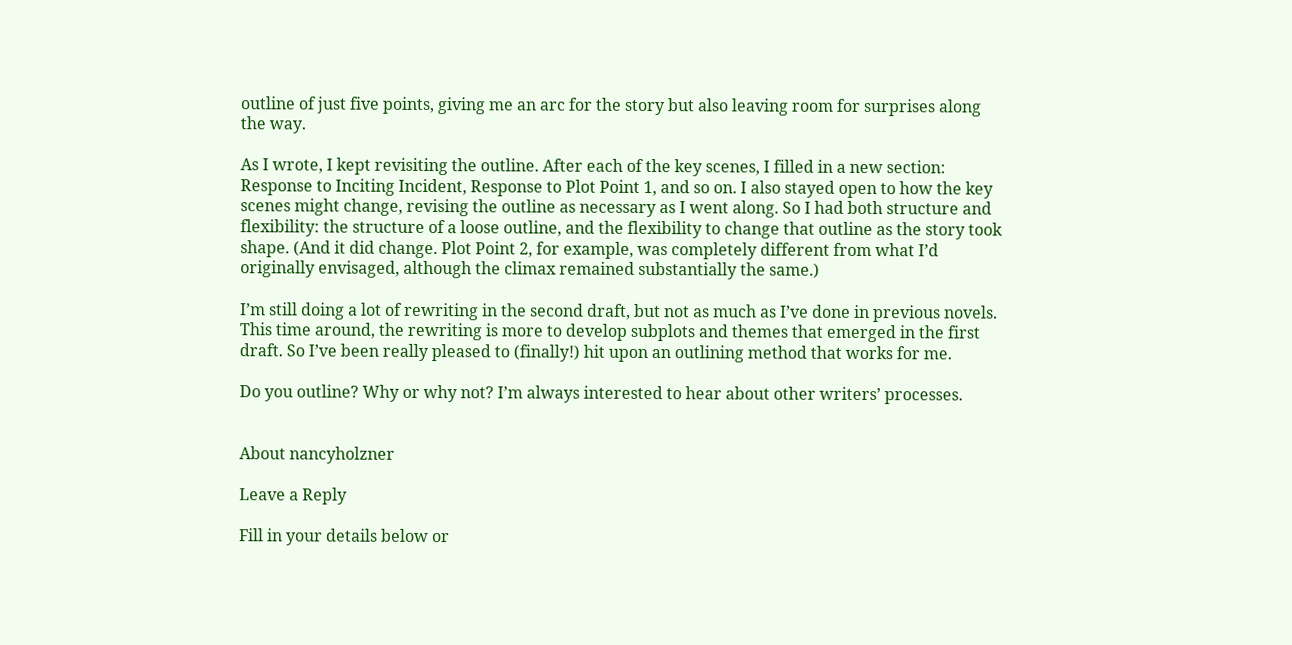outline of just five points, giving me an arc for the story but also leaving room for surprises along the way.

As I wrote, I kept revisiting the outline. After each of the key scenes, I filled in a new section: Response to Inciting Incident, Response to Plot Point 1, and so on. I also stayed open to how the key scenes might change, revising the outline as necessary as I went along. So I had both structure and flexibility: the structure of a loose outline, and the flexibility to change that outline as the story took shape. (And it did change. Plot Point 2, for example, was completely different from what I’d originally envisaged, although the climax remained substantially the same.)

I’m still doing a lot of rewriting in the second draft, but not as much as I’ve done in previous novels. This time around, the rewriting is more to develop subplots and themes that emerged in the first draft. So I’ve been really pleased to (finally!) hit upon an outlining method that works for me.

Do you outline? Why or why not? I’m always interested to hear about other writers’ processes.


About nancyholzner

Leave a Reply

Fill in your details below or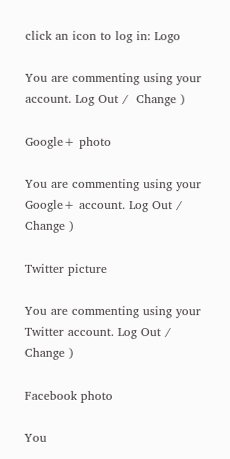click an icon to log in: Logo

You are commenting using your account. Log Out /  Change )

Google+ photo

You are commenting using your Google+ account. Log Out /  Change )

Twitter picture

You are commenting using your Twitter account. Log Out /  Change )

Facebook photo

You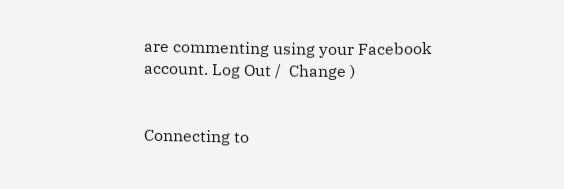are commenting using your Facebook account. Log Out /  Change )


Connecting to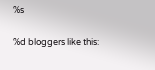%s

%d bloggers like this: